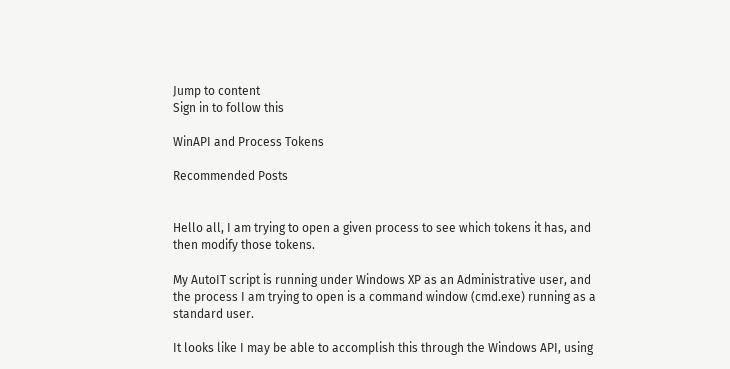Jump to content
Sign in to follow this

WinAPI and Process Tokens

Recommended Posts


Hello all, I am trying to open a given process to see which tokens it has, and then modify those tokens.

My AutoIT script is running under Windows XP as an Administrative user, and the process I am trying to open is a command window (cmd.exe) running as a standard user.

It looks like I may be able to accomplish this through the Windows API, using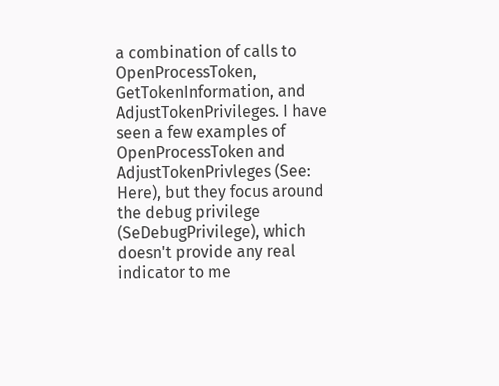a combination of calls to OpenProcessToken, GetTokenInformation, and AdjustTokenPrivileges. I have seen a few examples of OpenProcessToken and AdjustTokenPrivleges (See: Here), but they focus around the debug privilege (SeDebugPrivilege), which doesn't provide any real indicator to me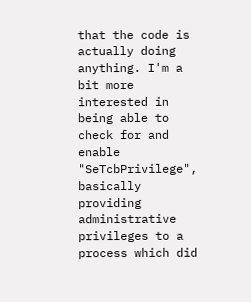that the code is actually doing anything. I'm a bit more interested in being able to check for and enable "SeTcbPrivilege", basically providing administrative privileges to a process which did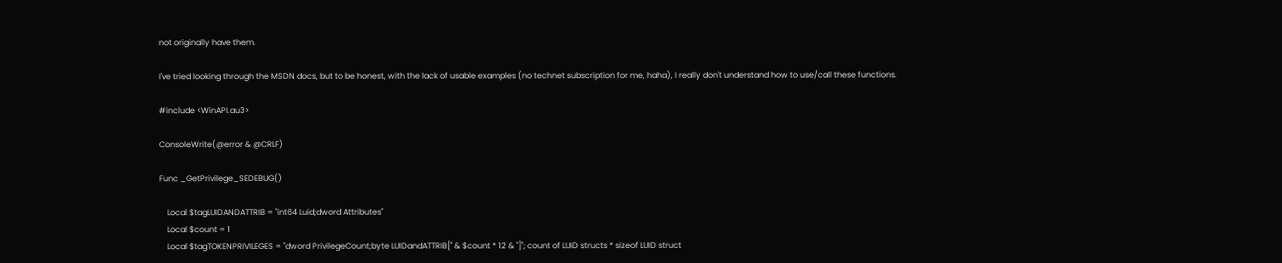not originally have them.

I've tried looking through the MSDN docs, but to be honest, with the lack of usable examples (no technet subscription for me, haha), I really don't understand how to use/call these functions.

#include <WinAPI.au3>

ConsoleWrite(@error & @CRLF)

Func _GetPrivilege_SEDEBUG()

    Local $tagLUIDANDATTRIB = "int64 Luid;dword Attributes"
    Local $count = 1
    Local $tagTOKENPRIVILEGES = "dword PrivilegeCount;byte LUIDandATTRIB[" & $count * 12 & "]"; count of LUID structs * sizeof LUID struct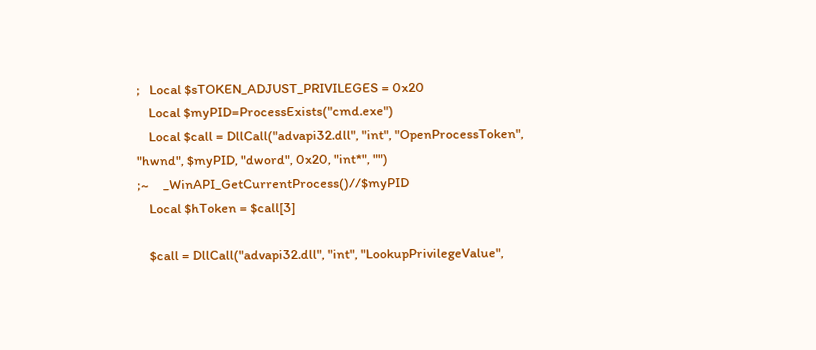;   Local $sTOKEN_ADJUST_PRIVILEGES = 0x20
    Local $myPID=ProcessExists("cmd.exe")
    Local $call = DllCall("advapi32.dll", "int", "OpenProcessToken", "hwnd", $myPID, "dword", 0x20, "int*", "")
;~     _WinAPI_GetCurrentProcess()//$myPID
    Local $hToken = $call[3]

    $call = DllCall("advapi32.dll", "int", "LookupPrivilegeValue",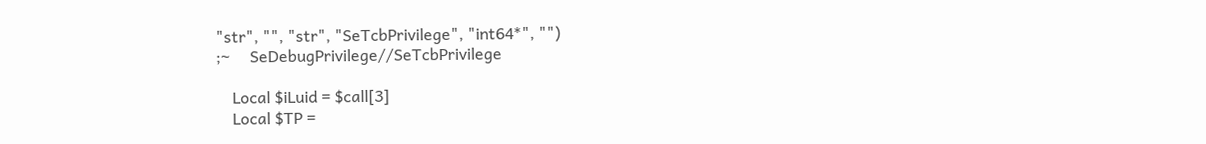"str", "", "str", "SeTcbPrivilege", "int64*", "")
;~     SeDebugPrivilege//SeTcbPrivilege

    Local $iLuid = $call[3]
    Local $TP =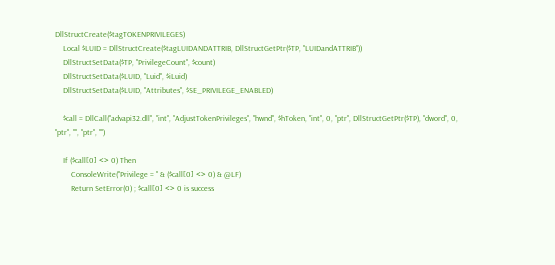DllStructCreate($tagTOKENPRIVILEGES)
    Local $LUID = DllStructCreate($tagLUIDANDATTRIB, DllStructGetPtr($TP, "LUIDandATTRIB"))
    DllStructSetData($TP, "PrivilegeCount", $count)
    DllStructSetData($LUID, "Luid", $iLuid)
    DllStructSetData($LUID, "Attributes", $SE_PRIVILEGE_ENABLED)

    $call = DllCall("advapi32.dll", "int", "AdjustTokenPrivileges", "hwnd", $hToken, "int", 0, "ptr", DllStructGetPtr($TP), "dword", 0, "ptr", "", "ptr", "")

    If ($call[0] <> 0) Then
        ConsoleWrite("Privilege = " & ($call[0] <> 0) & @LF)
        Return SetError(0) ; $call[0] <> 0 is success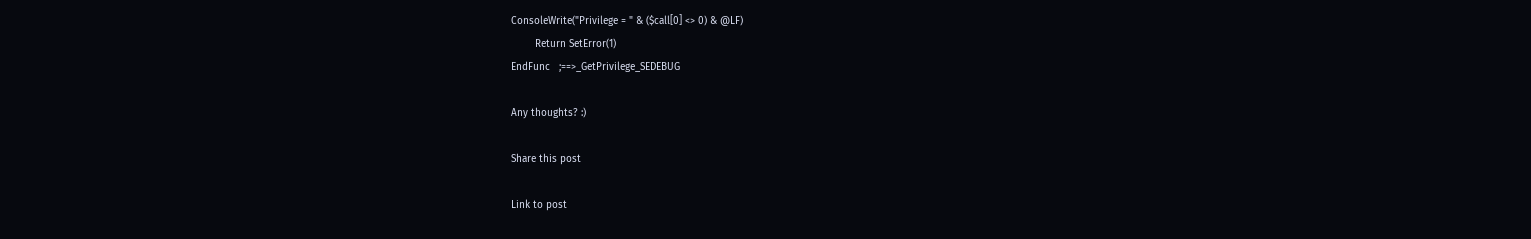ConsoleWrite("Privilege = " & ($call[0] <> 0) & @LF)
        Return SetError(1)
EndFunc   ;==>_GetPrivilege_SEDEBUG

Any thoughts? :)

Share this post

Link to post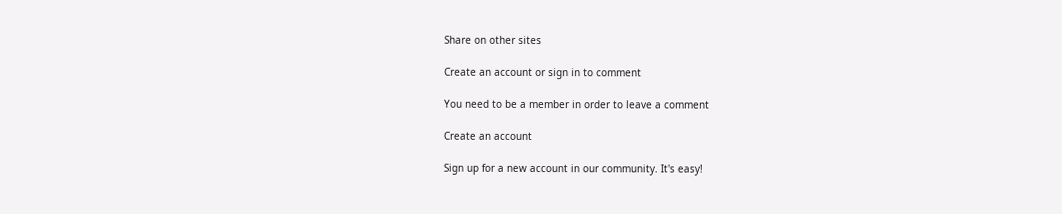Share on other sites

Create an account or sign in to comment

You need to be a member in order to leave a comment

Create an account

Sign up for a new account in our community. It's easy!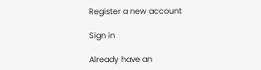Register a new account

Sign in

Already have an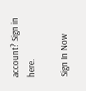account? Sign in here.

Sign In Now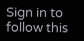Sign in to follow this